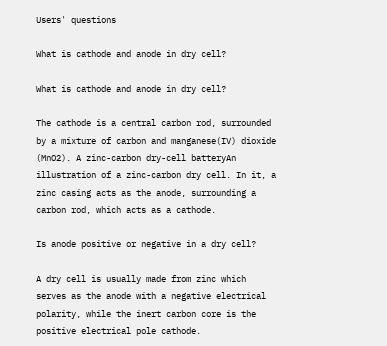Users' questions

What is cathode and anode in dry cell?

What is cathode and anode in dry cell?

The cathode is a central carbon rod, surrounded by a mixture of carbon and manganese(IV) dioxide (MnO2). A zinc-carbon dry-cell batteryAn illustration of a zinc-carbon dry cell. In it, a zinc casing acts as the anode, surrounding a carbon rod, which acts as a cathode.

Is anode positive or negative in a dry cell?

A dry cell is usually made from zinc which serves as the anode with a negative electrical polarity, while the inert carbon core is the positive electrical pole cathode.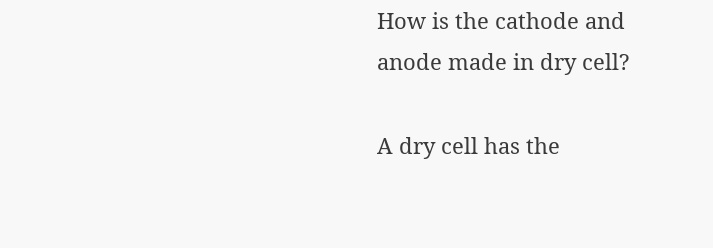How is the cathode and anode made in dry cell?

A dry cell has the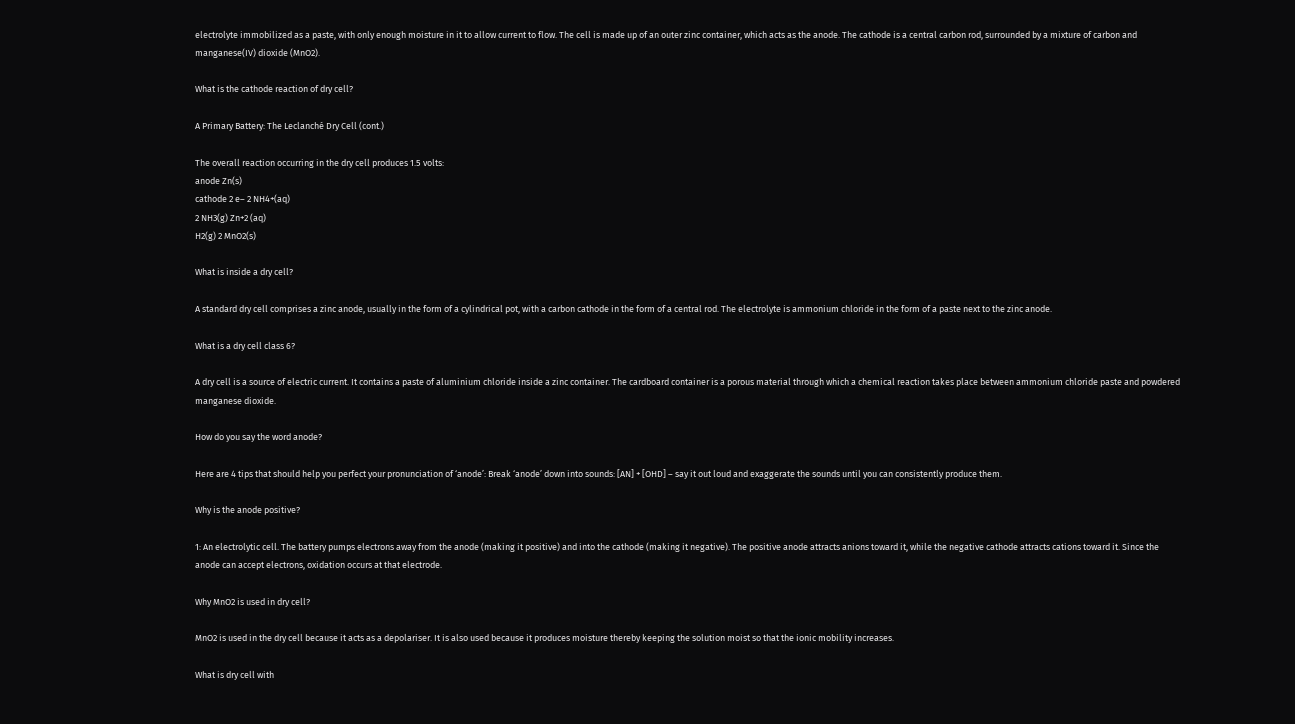electrolyte immobilized as a paste, with only enough moisture in it to allow current to flow. The cell is made up of an outer zinc container, which acts as the anode. The cathode is a central carbon rod, surrounded by a mixture of carbon and manganese(IV) dioxide (MnO2).

What is the cathode reaction of dry cell?

A Primary Battery: The Leclanché Dry Cell (cont.)

The overall reaction occurring in the dry cell produces 1.5 volts:
anode Zn(s)
cathode 2 e– 2 NH4+(aq)
2 NH3(g) Zn+2 (aq)
H2(g) 2 MnO2(s)

What is inside a dry cell?

A standard dry cell comprises a zinc anode, usually in the form of a cylindrical pot, with a carbon cathode in the form of a central rod. The electrolyte is ammonium chloride in the form of a paste next to the zinc anode.

What is a dry cell class 6?

A dry cell is a source of electric current. It contains a paste of aluminium chloride inside a zinc container. The cardboard container is a porous material through which a chemical reaction takes place between ammonium chloride paste and powdered manganese dioxide.

How do you say the word anode?

Here are 4 tips that should help you perfect your pronunciation of ‘anode’: Break ‘anode’ down into sounds: [AN] + [OHD] – say it out loud and exaggerate the sounds until you can consistently produce them.

Why is the anode positive?

1: An electrolytic cell. The battery pumps electrons away from the anode (making it positive) and into the cathode (making it negative). The positive anode attracts anions toward it, while the negative cathode attracts cations toward it. Since the anode can accept electrons, oxidation occurs at that electrode.

Why MnO2 is used in dry cell?

MnO2 is used in the dry cell because it acts as a depolariser. It is also used because it produces moisture thereby keeping the solution moist so that the ionic mobility increases.

What is dry cell with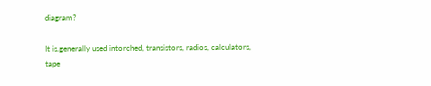diagram?

It is.generally used intorched, transistors, radios, calculators, tape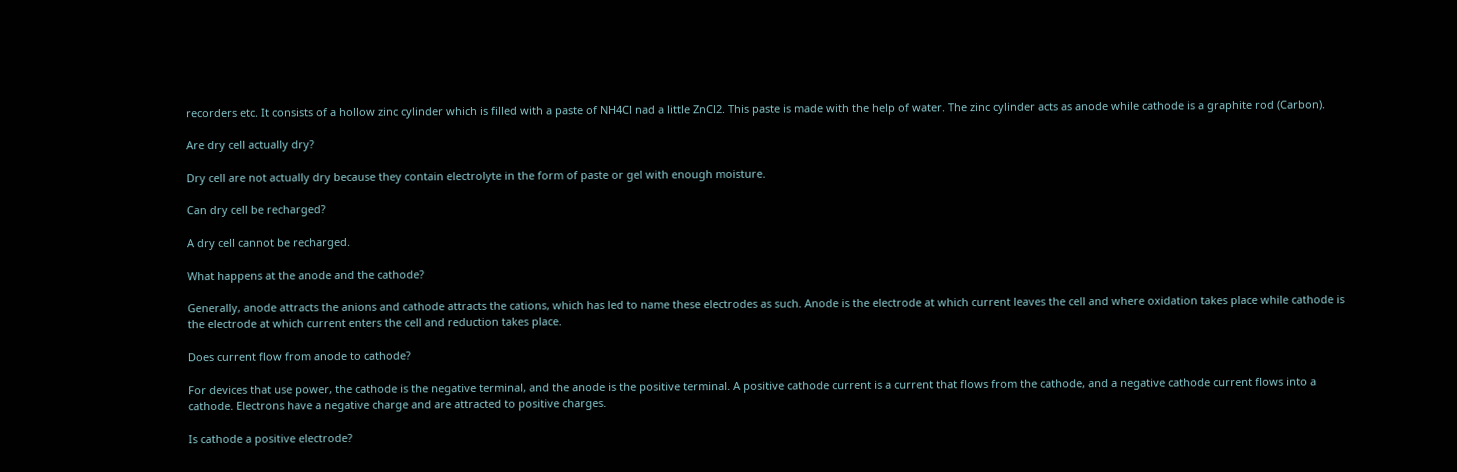recorders etc. It consists of a hollow zinc cylinder which is filled with a paste of NH4Cl nad a little ZnCl2. This paste is made with the help of water. The zinc cylinder acts as anode while cathode is a graphite rod (Carbon).

Are dry cell actually dry?

Dry cell are not actually dry because they contain electrolyte in the form of paste or gel with enough moisture.

Can dry cell be recharged?

A dry cell cannot be recharged.

What happens at the anode and the cathode?

Generally, anode attracts the anions and cathode attracts the cations, which has led to name these electrodes as such. Anode is the electrode at which current leaves the cell and where oxidation takes place while cathode is the electrode at which current enters the cell and reduction takes place.

Does current flow from anode to cathode?

For devices that use power, the cathode is the negative terminal, and the anode is the positive terminal. A positive cathode current is a current that flows from the cathode, and a negative cathode current flows into a cathode. Electrons have a negative charge and are attracted to positive charges.

Is cathode a positive electrode?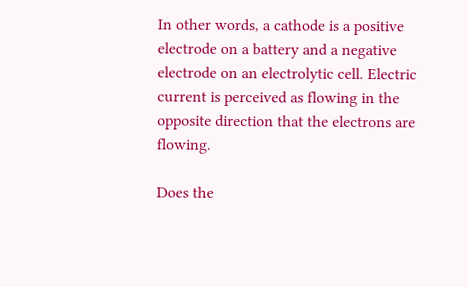In other words, a cathode is a positive electrode on a battery and a negative electrode on an electrolytic cell. Electric current is perceived as flowing in the opposite direction that the electrons are flowing.

Does the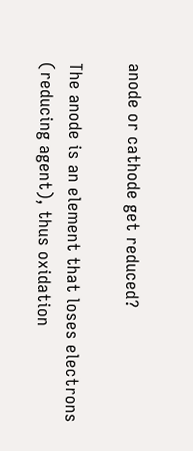anode or cathode get reduced?

The anode is an element that loses electrons (reducing agent), thus oxidation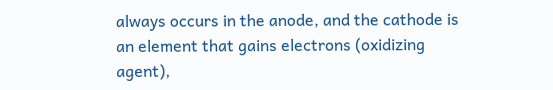always occurs in the anode, and the cathode is an element that gains electrons (oxidizing agent),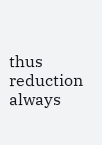thus reduction always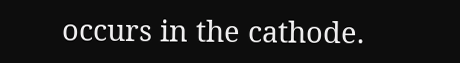occurs in the cathode.